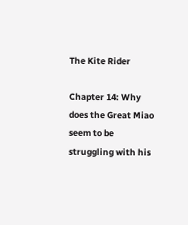The Kite Rider

Chapter 14: Why does the Great Miao seem to be struggling with his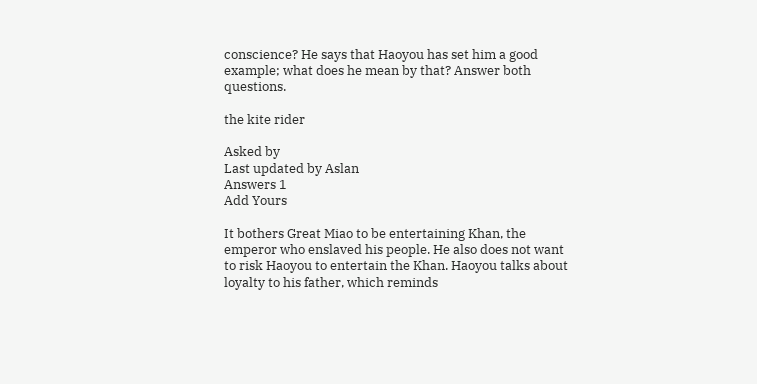conscience? He says that Haoyou has set him a good example; what does he mean by that? Answer both questions.

the kite rider

Asked by
Last updated by Aslan
Answers 1
Add Yours

It bothers Great Miao to be entertaining Khan, the emperor who enslaved his people. He also does not want to risk Haoyou to entertain the Khan. Haoyou talks about loyalty to his father, which reminds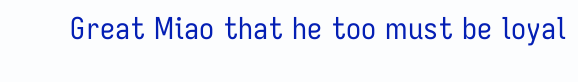Great Miao that he too must be loyal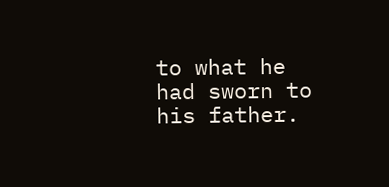to what he had sworn to his father.